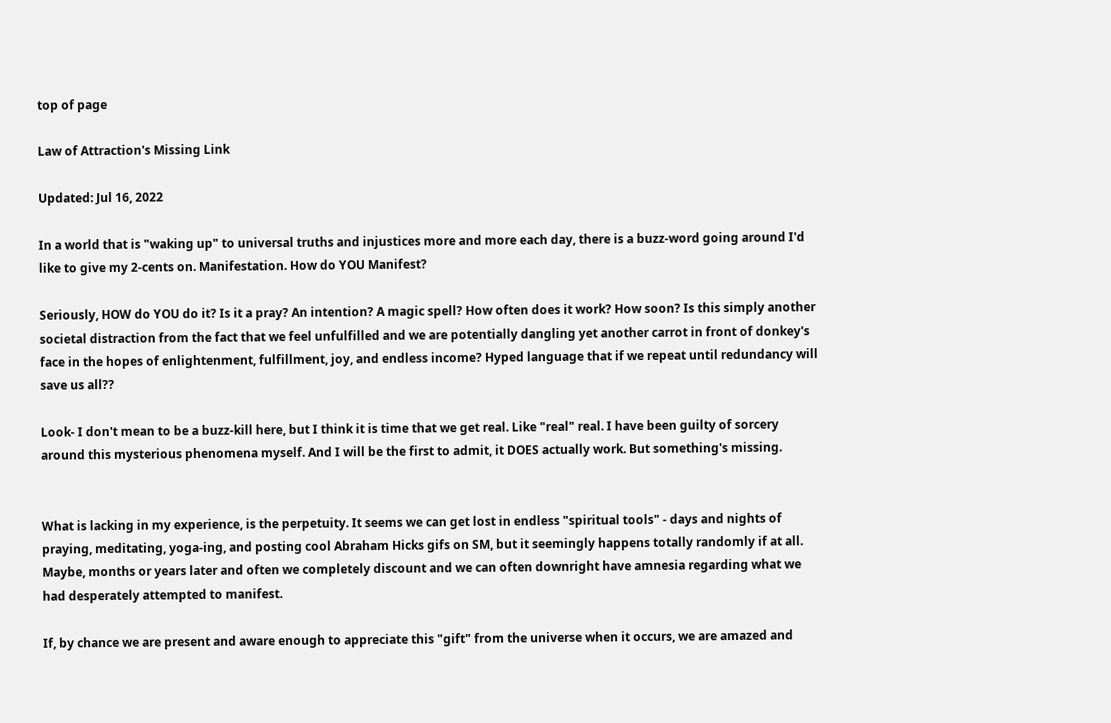top of page

Law of Attraction's Missing Link

Updated: Jul 16, 2022

In a world that is "waking up" to universal truths and injustices more and more each day, there is a buzz-word going around I'd like to give my 2-cents on. Manifestation. How do YOU Manifest?

Seriously, HOW do YOU do it? Is it a pray? An intention? A magic spell? How often does it work? How soon? Is this simply another societal distraction from the fact that we feel unfulfilled and we are potentially dangling yet another carrot in front of donkey's face in the hopes of enlightenment, fulfillment, joy, and endless income? Hyped language that if we repeat until redundancy will save us all??

Look- I don't mean to be a buzz-kill here, but I think it is time that we get real. Like "real" real. I have been guilty of sorcery around this mysterious phenomena myself. And I will be the first to admit, it DOES actually work. But something's missing.


What is lacking in my experience, is the perpetuity. It seems we can get lost in endless "spiritual tools" - days and nights of praying, meditating, yoga-ing, and posting cool Abraham Hicks gifs on SM, but it seemingly happens totally randomly if at all. Maybe, months or years later and often we completely discount and we can often downright have amnesia regarding what we had desperately attempted to manifest.

If, by chance we are present and aware enough to appreciate this "gift" from the universe when it occurs, we are amazed and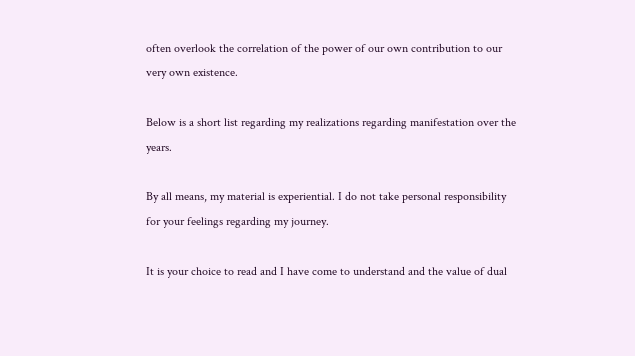often overlook the correlation of the power of our own contribution to our very own existence.

Below is a short list regarding my realizations regarding manifestation over the years.

By all means, my material is experiential. I do not take personal responsibility for your feelings regarding my journey.

It is your choice to read and I have come to understand and the value of dual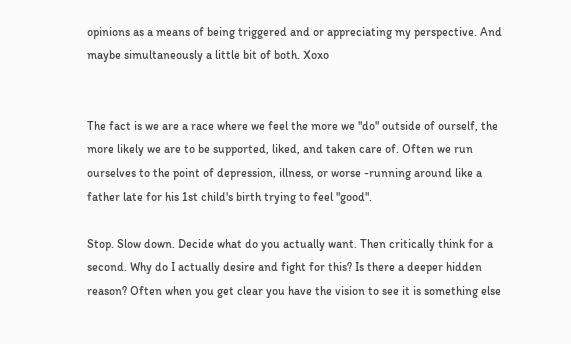opinions as a means of being triggered and or appreciating my perspective. And maybe simultaneously a little bit of both. Xoxo


The fact is we are a race where we feel the more we "do" outside of ourself, the more likely we are to be supported, liked, and taken care of. Often we run ourselves to the point of depression, illness, or worse -running around like a father late for his 1st child's birth trying to feel "good".

Stop. Slow down. Decide what do you actually want. Then critically think for a second. Why do I actually desire and fight for this? Is there a deeper hidden reason? Often when you get clear you have the vision to see it is something else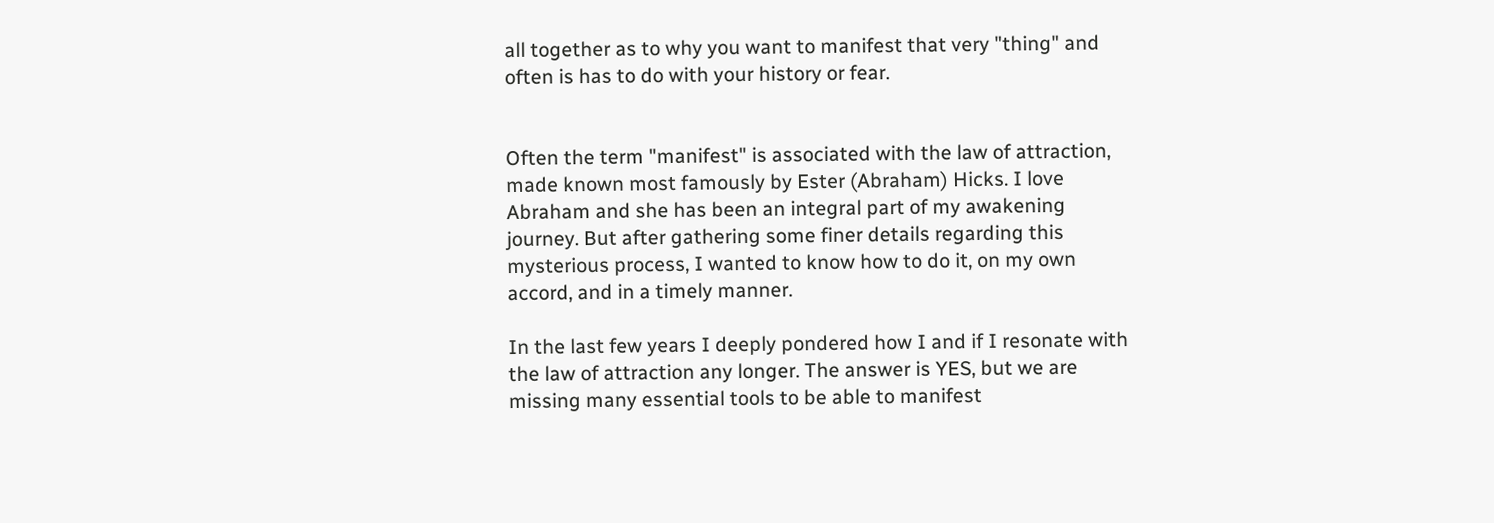all together as to why you want to manifest that very "thing" and often is has to do with your history or fear.


Often the term "manifest" is associated with the law of attraction, made known most famously by Ester (Abraham) Hicks. I love Abraham and she has been an integral part of my awakening journey. But after gathering some finer details regarding this mysterious process, I wanted to know how to do it, on my own accord, and in a timely manner.

In the last few years I deeply pondered how I and if I resonate with the law of attraction any longer. The answer is YES, but we are missing many essential tools to be able to manifest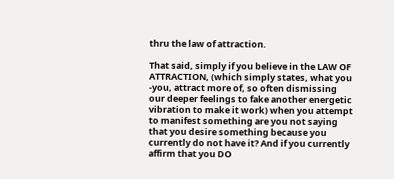thru the law of attraction.

That said, simply if you believe in the LAW OF ATTRACTION, (which simply states, what you -you, attract more of, so often dismissing our deeper feelings to fake another energetic vibration to make it work) when you attempt to manifest something are you not saying that you desire something because you currently do not have it? And if you currently affirm that you DO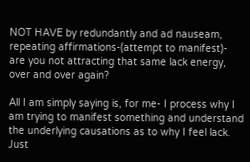NOT HAVE by redundantly and ad nauseam, repeating affirmations-(attempt to manifest)- are you not attracting that same lack energy, over and over again?

All I am simply saying is, for me- I process why I am trying to manifest something and understand the underlying causations as to why I feel lack. Just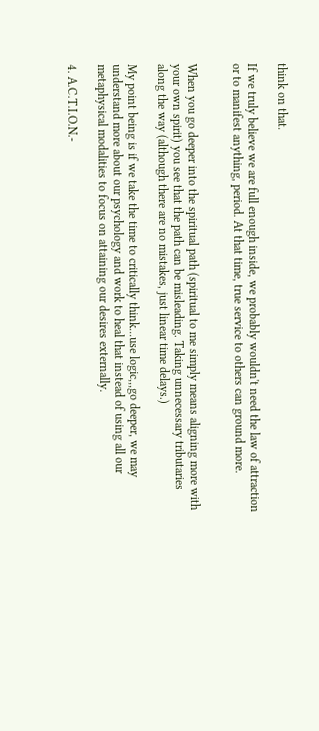think on that.

If we truly believe we are full enough inside, we probably wouldn't need the law of attraction or to manifest anything, period. At that time, true service to others can ground more.


When you go deeper into the spiritual path (spiritual to me simply means aligning more with your own spirit) you see that the path can be misleading. Taking unnecessary tributaries along the way (although there are no mistakes, just linear time delays.)

My point being is if we take the time to critically think...use logic,,,go deeper, we may understand more about our psychology and work to heal that instead of using all our metaphysical modalities to focus on attaining our desires externally.

4. A.C.T.I.O.N.-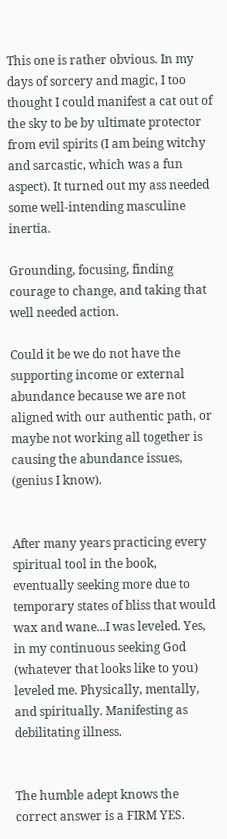This one is rather obvious. In my days of sorcery and magic, I too thought I could manifest a cat out of the sky to be by ultimate protector from evil spirits (I am being witchy and sarcastic, which was a fun aspect). It turned out my ass needed some well-intending masculine inertia.

Grounding, focusing, finding courage to change, and taking that well needed action.

Could it be we do not have the supporting income or external abundance because we are not aligned with our authentic path, or maybe not working all together is causing the abundance issues, (genius I know).


After many years practicing every spiritual tool in the book, eventually seeking more due to temporary states of bliss that would wax and wane...I was leveled. Yes, in my continuous seeking God (whatever that looks like to you) leveled me. Physically, mentally, and spiritually. Manifesting as debilitating illness.


The humble adept knows the correct answer is a FIRM YES.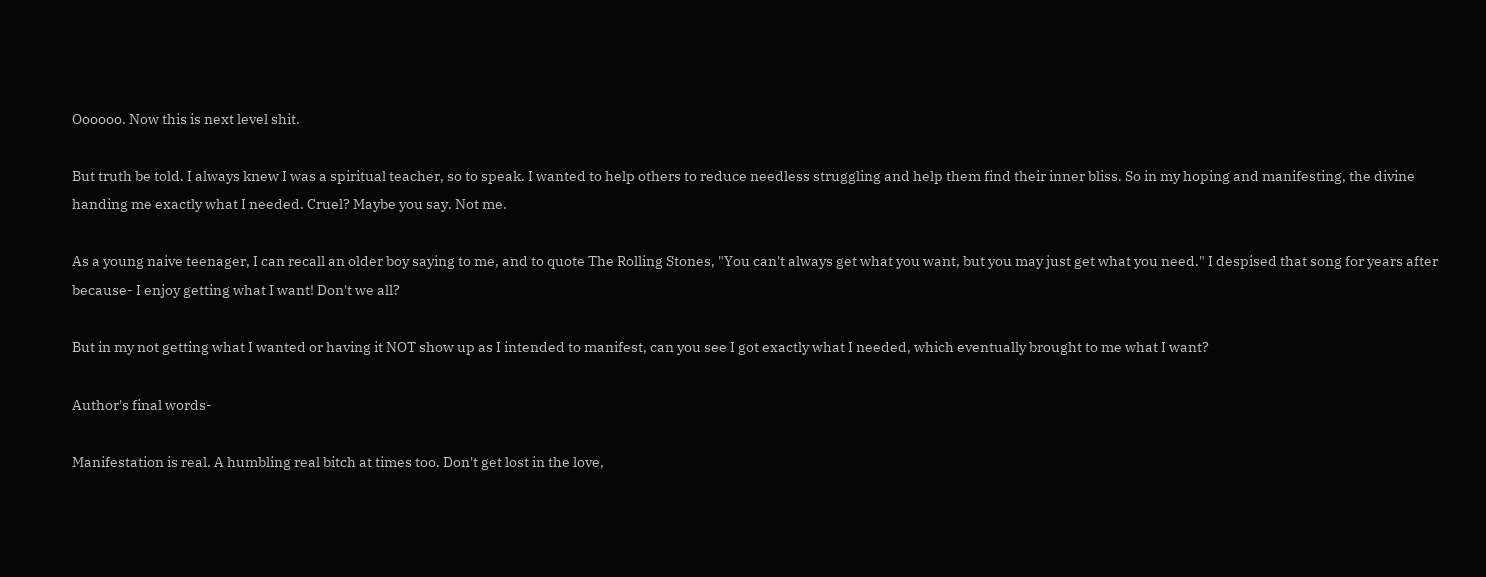Oooooo. Now this is next level shit.

But truth be told. I always knew I was a spiritual teacher, so to speak. I wanted to help others to reduce needless struggling and help them find their inner bliss. So in my hoping and manifesting, the divine handing me exactly what I needed. Cruel? Maybe you say. Not me.

As a young naive teenager, I can recall an older boy saying to me, and to quote The Rolling Stones, "You can't always get what you want, but you may just get what you need." I despised that song for years after because- I enjoy getting what I want! Don't we all?

But in my not getting what I wanted or having it NOT show up as I intended to manifest, can you see I got exactly what I needed, which eventually brought to me what I want?

Author's final words-

Manifestation is real. A humbling real bitch at times too. Don't get lost in the love,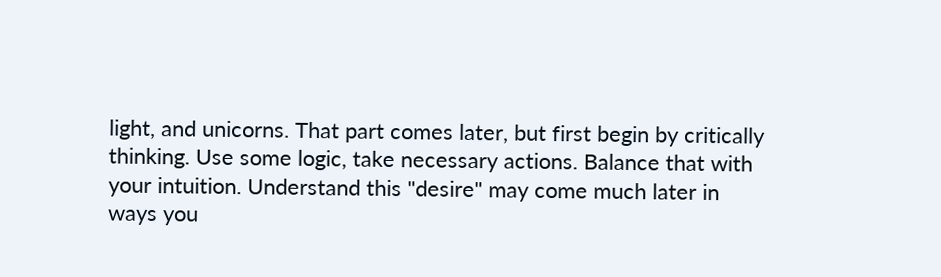light, and unicorns. That part comes later, but first begin by critically thinking. Use some logic, take necessary actions. Balance that with your intuition. Understand this "desire" may come much later in ways you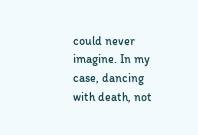could never imagine. In my case, dancing with death, not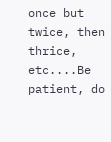once but twice, then thrice, etc....Be patient, do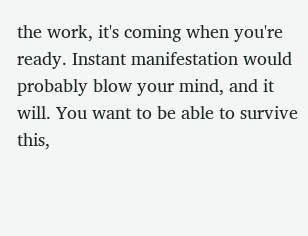the work, it's coming when you're ready. Instant manifestation would probably blow your mind, and it will. You want to be able to survive this,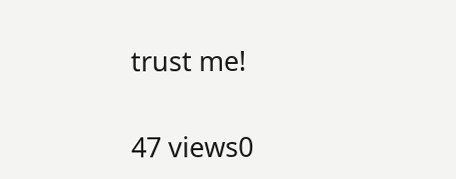trust me!

47 views0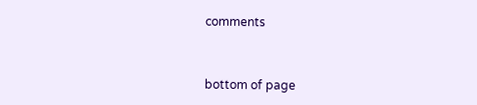comments


bottom of page